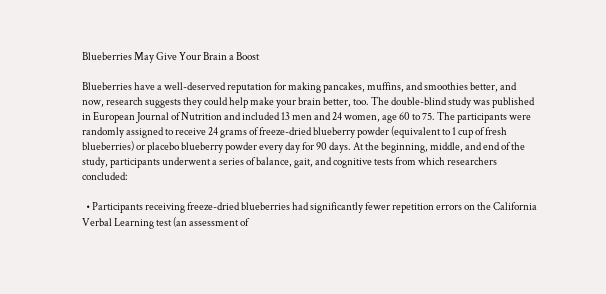Blueberries May Give Your Brain a Boost

Blueberries have a well-deserved reputation for making pancakes, muffins, and smoothies better, and now, research suggests they could help make your brain better, too. The double-blind study was published in European Journal of Nutrition and included 13 men and 24 women, age 60 to 75. The participants were randomly assigned to receive 24 grams of freeze-dried blueberry powder (equivalent to 1 cup of fresh blueberries) or placebo blueberry powder every day for 90 days. At the beginning, middle, and end of the study, participants underwent a series of balance, gait, and cognitive tests from which researchers concluded:

  • Participants receiving freeze-dried blueberries had significantly fewer repetition errors on the California Verbal Learning test (an assessment of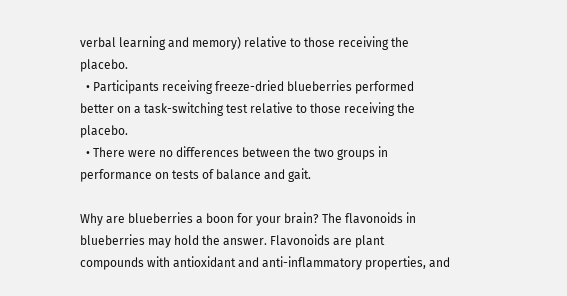verbal learning and memory) relative to those receiving the placebo.
  • Participants receiving freeze-dried blueberries performed better on a task-switching test relative to those receiving the placebo.
  • There were no differences between the two groups in performance on tests of balance and gait.

Why are blueberries a boon for your brain? The flavonoids in blueberries may hold the answer. Flavonoids are plant compounds with antioxidant and anti-inflammatory properties, and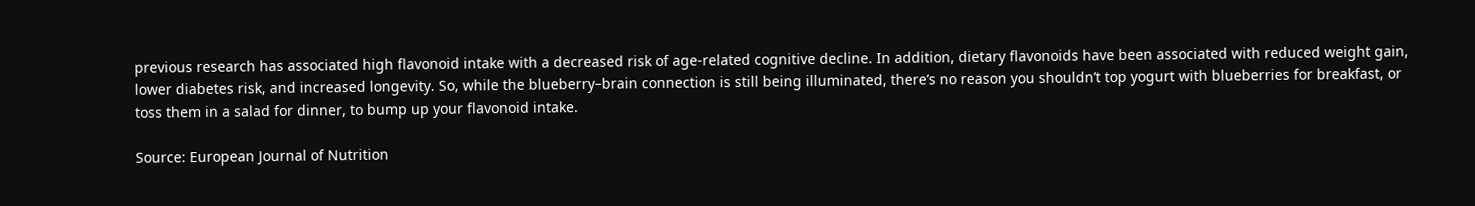previous research has associated high flavonoid intake with a decreased risk of age-related cognitive decline. In addition, dietary flavonoids have been associated with reduced weight gain, lower diabetes risk, and increased longevity. So, while the blueberry–brain connection is still being illuminated, there’s no reason you shouldn’t top yogurt with blueberries for breakfast, or toss them in a salad for dinner, to bump up your flavonoid intake.

Source: European Journal of Nutrition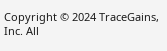Copyright © 2024 TraceGains, Inc. All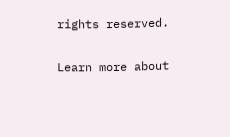rights reserved.

Learn more about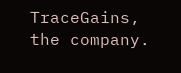TraceGains, the company.